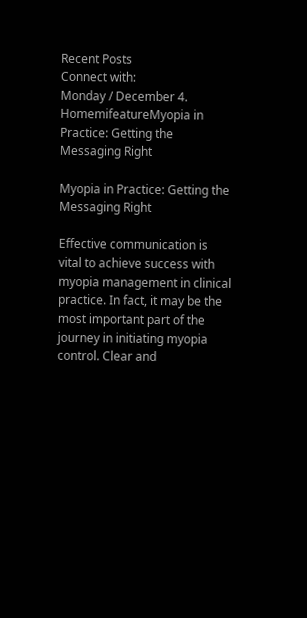Recent Posts
Connect with:
Monday / December 4.
HomemifeatureMyopia in Practice: Getting the Messaging Right

Myopia in Practice: Getting the Messaging Right

Effective communication is vital to achieve success with myopia management in clinical practice. In fact, it may be the most important part of the journey in initiating myopia control. Clear and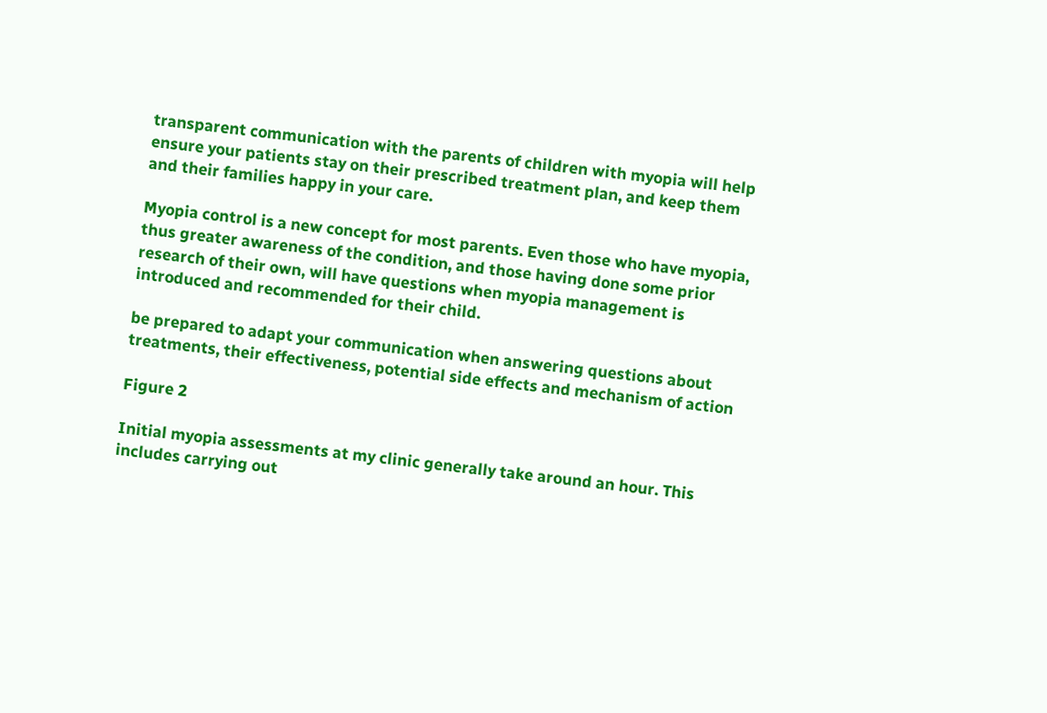transparent communication with the parents of children with myopia will help ensure your patients stay on their prescribed treatment plan, and keep them and their families happy in your care.

Myopia control is a new concept for most parents. Even those who have myopia, thus greater awareness of the condition, and those having done some prior research of their own, will have questions when myopia management is introduced and recommended for their child.

be prepared to adapt your communication when answering questions about treatments, their effectiveness, potential side effects and mechanism of action

Figure 2

Initial myopia assessments at my clinic generally take around an hour. This includes carrying out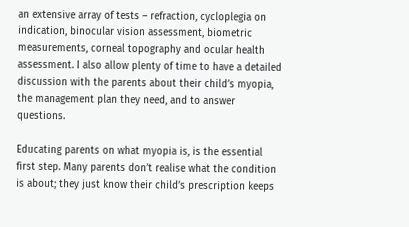an extensive array of tests – refraction, cycloplegia on indication, binocular vision assessment, biometric measurements, corneal topography and ocular health assessment. I also allow plenty of time to have a detailed discussion with the parents about their child’s myopia, the management plan they need, and to answer questions.

Educating parents on what myopia is, is the essential first step. Many parents don’t realise what the condition is about; they just know their child’s prescription keeps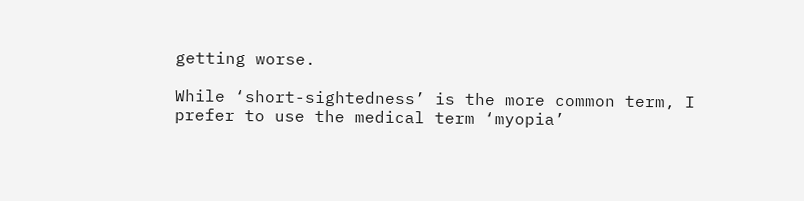getting worse.

While ‘short-sightedness’ is the more common term, I prefer to use the medical term ‘myopia’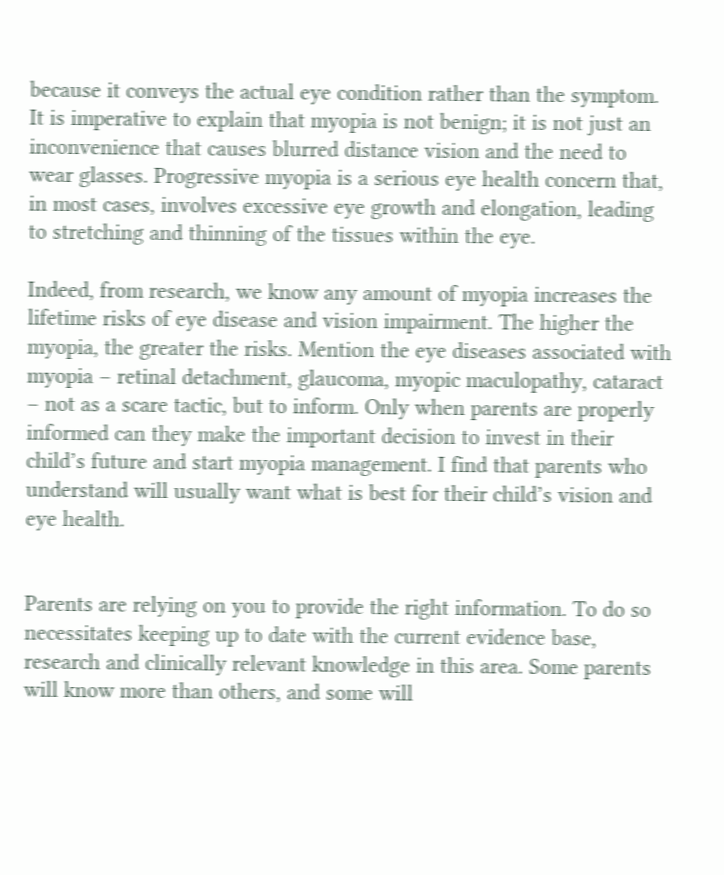because it conveys the actual eye condition rather than the symptom. It is imperative to explain that myopia is not benign; it is not just an inconvenience that causes blurred distance vision and the need to wear glasses. Progressive myopia is a serious eye health concern that, in most cases, involves excessive eye growth and elongation, leading to stretching and thinning of the tissues within the eye.

Indeed, from research, we know any amount of myopia increases the lifetime risks of eye disease and vision impairment. The higher the myopia, the greater the risks. Mention the eye diseases associated with myopia – retinal detachment, glaucoma, myopic maculopathy, cataract – not as a scare tactic, but to inform. Only when parents are properly informed can they make the important decision to invest in their child’s future and start myopia management. I find that parents who understand will usually want what is best for their child’s vision and eye health.


Parents are relying on you to provide the right information. To do so necessitates keeping up to date with the current evidence base, research and clinically relevant knowledge in this area. Some parents will know more than others, and some will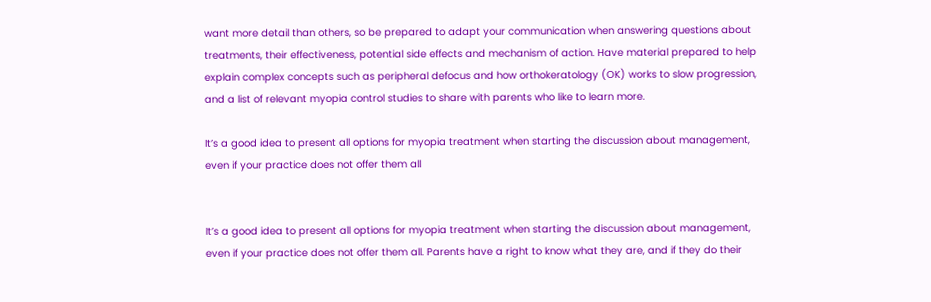want more detail than others, so be prepared to adapt your communication when answering questions about treatments, their effectiveness, potential side effects and mechanism of action. Have material prepared to help explain complex concepts such as peripheral defocus and how orthokeratology (OK) works to slow progression, and a list of relevant myopia control studies to share with parents who like to learn more.

It’s a good idea to present all options for myopia treatment when starting the discussion about management, even if your practice does not offer them all


It’s a good idea to present all options for myopia treatment when starting the discussion about management, even if your practice does not offer them all. Parents have a right to know what they are, and if they do their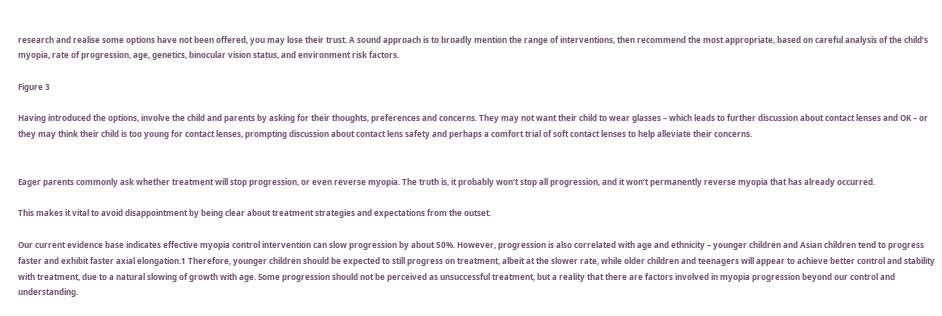research and realise some options have not been offered, you may lose their trust. A sound approach is to broadly mention the range of interventions, then recommend the most appropriate, based on careful analysis of the child’s myopia, rate of progression, age, genetics, binocular vision status, and environment risk factors.

Figure 3

Having introduced the options, involve the child and parents by asking for their thoughts, preferences and concerns. They may not want their child to wear glasses – which leads to further discussion about contact lenses and OK – or they may think their child is too young for contact lenses, prompting discussion about contact lens safety and perhaps a comfort trial of soft contact lenses to help alleviate their concerns.


Eager parents commonly ask whether treatment will stop progression, or even reverse myopia. The truth is, it probably won’t stop all progression, and it won’t permanently reverse myopia that has already occurred.

This makes it vital to avoid disappointment by being clear about treatment strategies and expectations from the outset.

Our current evidence base indicates effective myopia control intervention can slow progression by about 50%. However, progression is also correlated with age and ethnicity – younger children and Asian children tend to progress faster and exhibit faster axial elongation.1 Therefore, younger children should be expected to still progress on treatment, albeit at the slower rate, while older children and teenagers will appear to achieve better control and stability with treatment, due to a natural slowing of growth with age. Some progression should not be perceived as unsuccessful treatment, but a reality that there are factors involved in myopia progression beyond our control and understanding.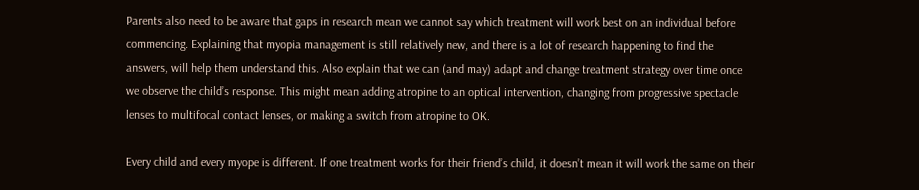Parents also need to be aware that gaps in research mean we cannot say which treatment will work best on an individual before commencing. Explaining that myopia management is still relatively new, and there is a lot of research happening to find the answers, will help them understand this. Also explain that we can (and may) adapt and change treatment strategy over time once we observe the child’s response. This might mean adding atropine to an optical intervention, changing from progressive spectacle lenses to multifocal contact lenses, or making a switch from atropine to OK.

Every child and every myope is different. If one treatment works for their friend’s child, it doesn’t mean it will work the same on their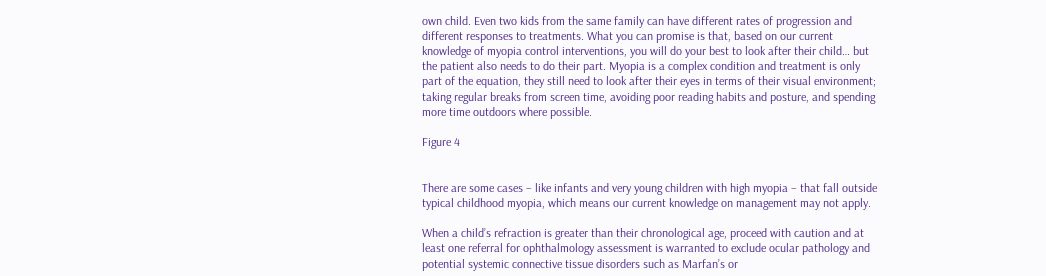own child. Even two kids from the same family can have different rates of progression and different responses to treatments. What you can promise is that, based on our current knowledge of myopia control interventions, you will do your best to look after their child… but the patient also needs to do their part. Myopia is a complex condition and treatment is only part of the equation, they still need to look after their eyes in terms of their visual environment; taking regular breaks from screen time, avoiding poor reading habits and posture, and spending more time outdoors where possible.

Figure 4


There are some cases – like infants and very young children with high myopia – that fall outside typical childhood myopia, which means our current knowledge on management may not apply.

When a child’s refraction is greater than their chronological age, proceed with caution and at least one referral for ophthalmology assessment is warranted to exclude ocular pathology and potential systemic connective tissue disorders such as Marfan’s or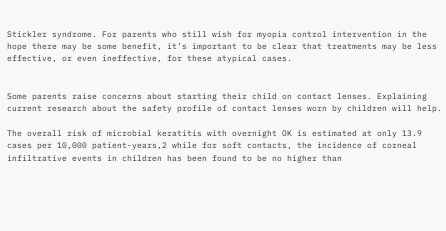Stickler syndrome. For parents who still wish for myopia control intervention in the hope there may be some benefit, it’s important to be clear that treatments may be less effective, or even ineffective, for these atypical cases.


Some parents raise concerns about starting their child on contact lenses. Explaining current research about the safety profile of contact lenses worn by children will help.

The overall risk of microbial keratitis with overnight OK is estimated at only 13.9 cases per 10,000 patient-years,2 while for soft contacts, the incidence of corneal infiltrative events in children has been found to be no higher than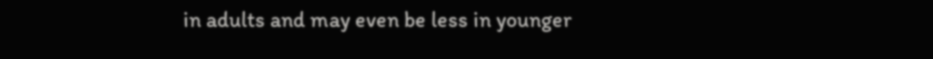in adults and may even be less in younger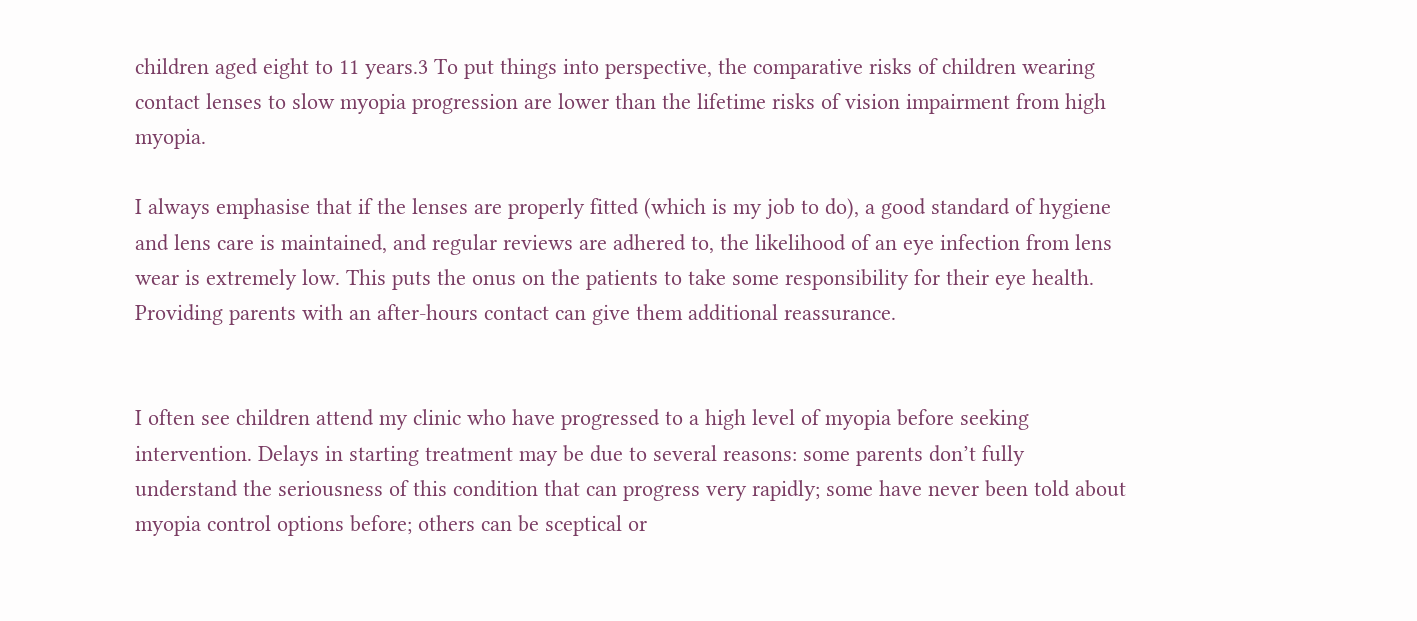children aged eight to 11 years.3 To put things into perspective, the comparative risks of children wearing contact lenses to slow myopia progression are lower than the lifetime risks of vision impairment from high myopia.

I always emphasise that if the lenses are properly fitted (which is my job to do), a good standard of hygiene and lens care is maintained, and regular reviews are adhered to, the likelihood of an eye infection from lens wear is extremely low. This puts the onus on the patients to take some responsibility for their eye health. Providing parents with an after-hours contact can give them additional reassurance.


I often see children attend my clinic who have progressed to a high level of myopia before seeking intervention. Delays in starting treatment may be due to several reasons: some parents don’t fully understand the seriousness of this condition that can progress very rapidly; some have never been told about myopia control options before; others can be sceptical or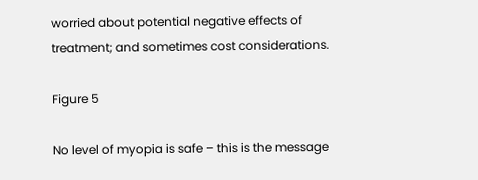worried about potential negative effects of treatment; and sometimes cost considerations.

Figure 5

No level of myopia is safe – this is the message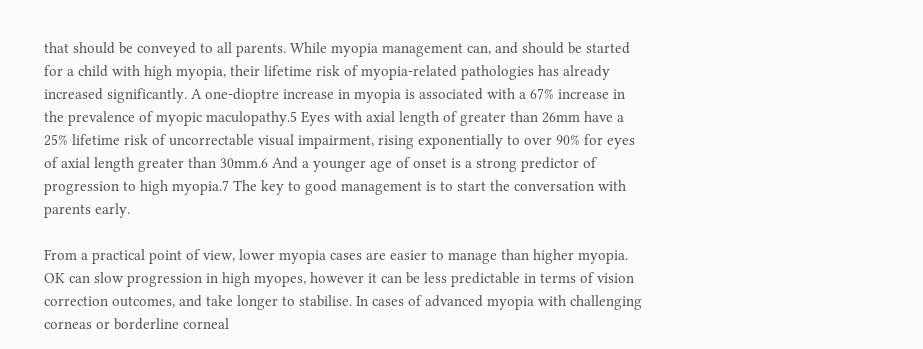that should be conveyed to all parents. While myopia management can, and should be started for a child with high myopia, their lifetime risk of myopia-related pathologies has already increased significantly. A one-dioptre increase in myopia is associated with a 67% increase in the prevalence of myopic maculopathy.5 Eyes with axial length of greater than 26mm have a 25% lifetime risk of uncorrectable visual impairment, rising exponentially to over 90% for eyes of axial length greater than 30mm.6 And a younger age of onset is a strong predictor of progression to high myopia.7 The key to good management is to start the conversation with parents early.

From a practical point of view, lower myopia cases are easier to manage than higher myopia. OK can slow progression in high myopes, however it can be less predictable in terms of vision correction outcomes, and take longer to stabilise. In cases of advanced myopia with challenging corneas or borderline corneal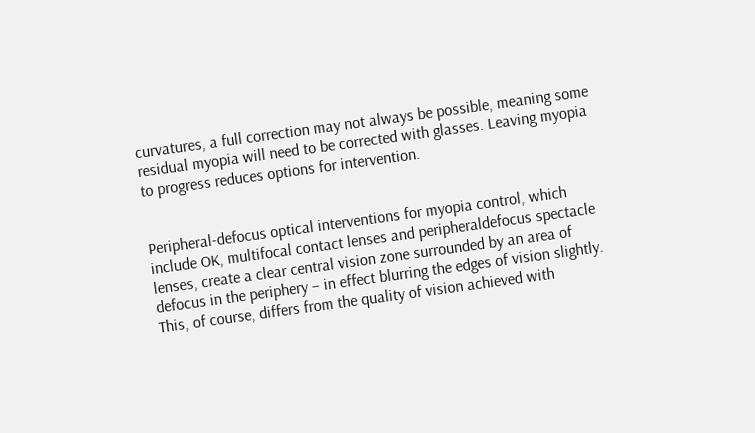curvatures, a full correction may not always be possible, meaning some residual myopia will need to be corrected with glasses. Leaving myopia to progress reduces options for intervention.


Peripheral-defocus optical interventions for myopia control, which include OK, multifocal contact lenses and peripheraldefocus spectacle lenses, create a clear central vision zone surrounded by an area of defocus in the periphery – in effect blurring the edges of vision slightly. This, of course, differs from the quality of vision achieved with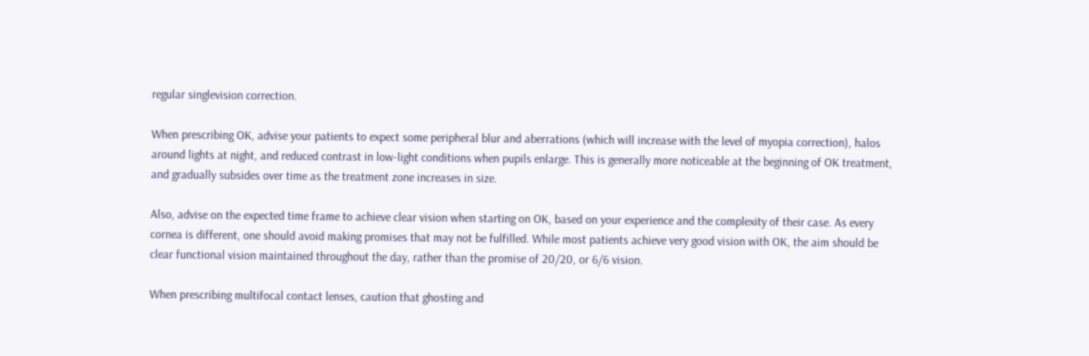regular singlevision correction.

When prescribing OK, advise your patients to expect some peripheral blur and aberrations (which will increase with the level of myopia correction), halos around lights at night, and reduced contrast in low-light conditions when pupils enlarge. This is generally more noticeable at the beginning of OK treatment, and gradually subsides over time as the treatment zone increases in size.

Also, advise on the expected time frame to achieve clear vision when starting on OK, based on your experience and the complexity of their case. As every cornea is different, one should avoid making promises that may not be fulfilled. While most patients achieve very good vision with OK, the aim should be clear functional vision maintained throughout the day, rather than the promise of 20/20, or 6/6 vision.

When prescribing multifocal contact lenses, caution that ghosting and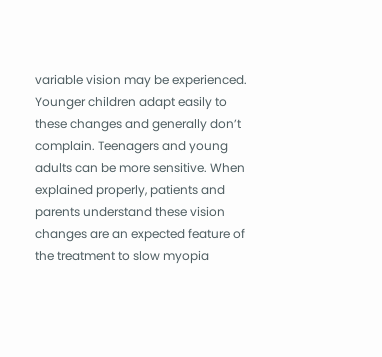variable vision may be experienced. Younger children adapt easily to these changes and generally don’t complain. Teenagers and young adults can be more sensitive. When explained properly, patients and parents understand these vision changes are an expected feature of the treatment to slow myopia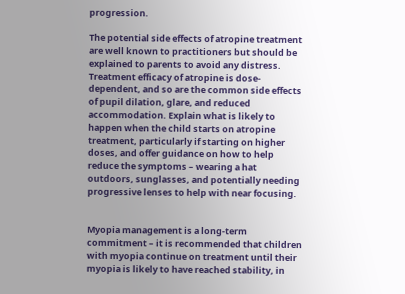progression.

The potential side effects of atropine treatment are well known to practitioners but should be explained to parents to avoid any distress. Treatment efficacy of atropine is dose-dependent, and so are the common side effects of pupil dilation, glare, and reduced accommodation. Explain what is likely to happen when the child starts on atropine treatment, particularly if starting on higher doses, and offer guidance on how to help reduce the symptoms – wearing a hat outdoors, sunglasses, and potentially needing progressive lenses to help with near focusing.


Myopia management is a long-term commitment – it is recommended that children with myopia continue on treatment until their myopia is likely to have reached stability, in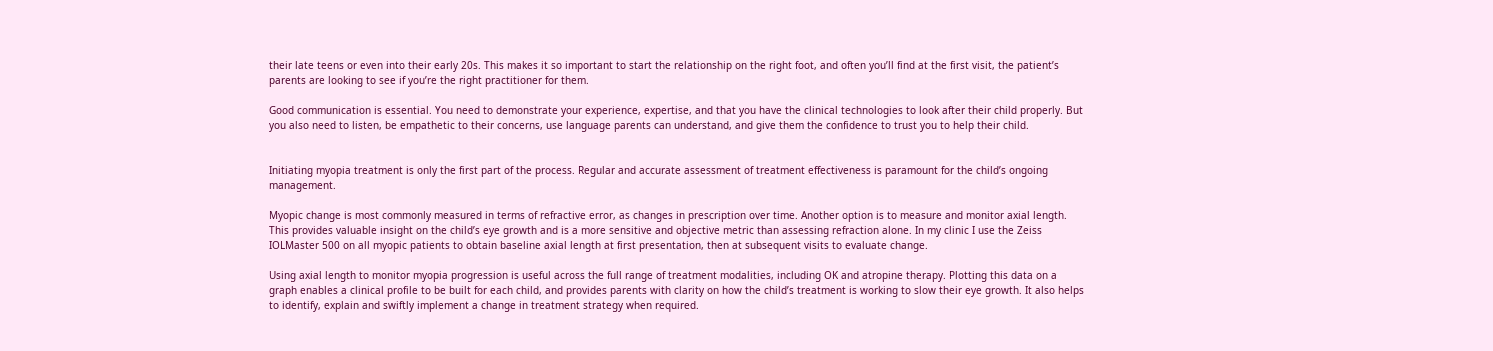their late teens or even into their early 20s. This makes it so important to start the relationship on the right foot, and often you’ll find at the first visit, the patient’s parents are looking to see if you’re the right practitioner for them.

Good communication is essential. You need to demonstrate your experience, expertise, and that you have the clinical technologies to look after their child properly. But you also need to listen, be empathetic to their concerns, use language parents can understand, and give them the confidence to trust you to help their child.


Initiating myopia treatment is only the first part of the process. Regular and accurate assessment of treatment effectiveness is paramount for the child’s ongoing management.

Myopic change is most commonly measured in terms of refractive error, as changes in prescription over time. Another option is to measure and monitor axial length. This provides valuable insight on the child’s eye growth and is a more sensitive and objective metric than assessing refraction alone. In my clinic I use the Zeiss IOLMaster 500 on all myopic patients to obtain baseline axial length at first presentation, then at subsequent visits to evaluate change.

Using axial length to monitor myopia progression is useful across the full range of treatment modalities, including OK and atropine therapy. Plotting this data on a graph enables a clinical profile to be built for each child, and provides parents with clarity on how the child’s treatment is working to slow their eye growth. It also helps to identify, explain and swiftly implement a change in treatment strategy when required.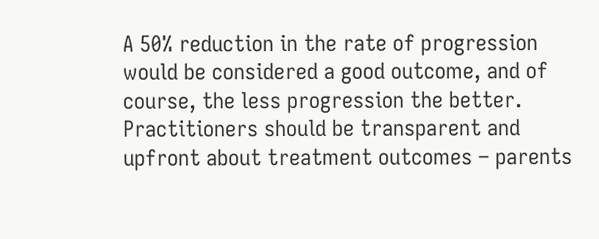A 50% reduction in the rate of progression would be considered a good outcome, and of course, the less progression the better. Practitioners should be transparent and upfront about treatment outcomes – parents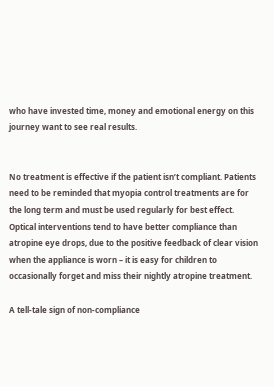who have invested time, money and emotional energy on this journey want to see real results.


No treatment is effective if the patient isn’t compliant. Patients need to be reminded that myopia control treatments are for the long term and must be used regularly for best effect. Optical interventions tend to have better compliance than atropine eye drops, due to the positive feedback of clear vision when the appliance is worn – it is easy for children to occasionally forget and miss their nightly atropine treatment.

A tell-tale sign of non-compliance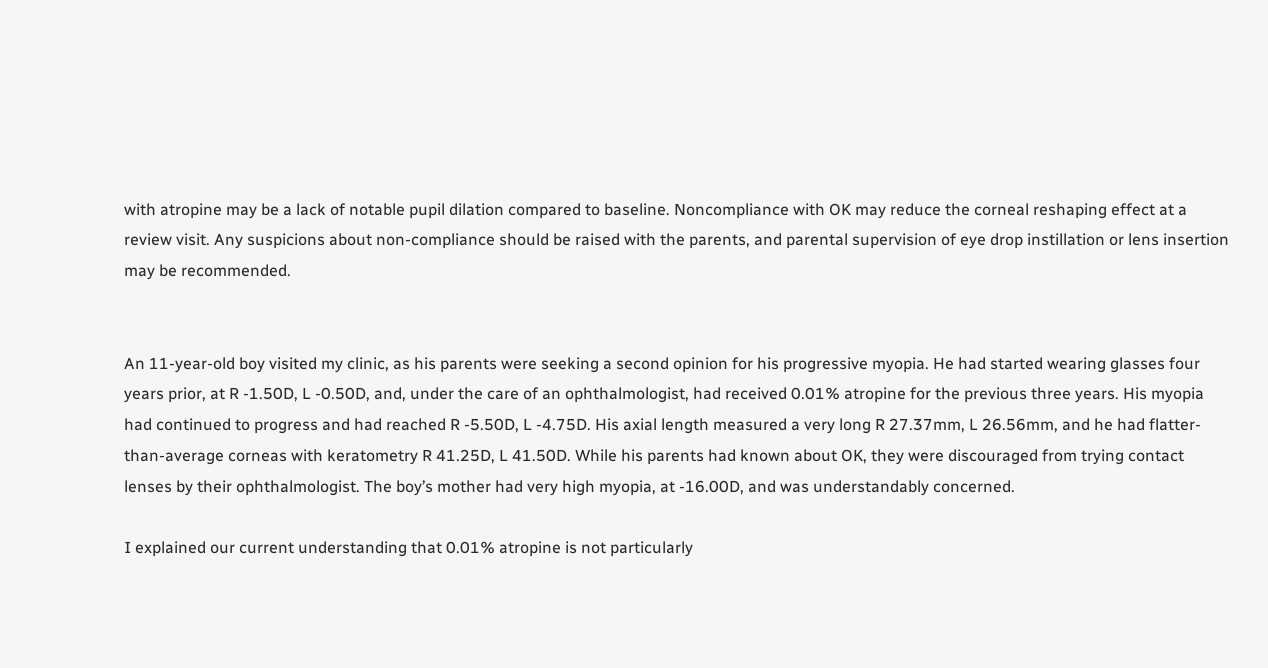with atropine may be a lack of notable pupil dilation compared to baseline. Noncompliance with OK may reduce the corneal reshaping effect at a review visit. Any suspicions about non-compliance should be raised with the parents, and parental supervision of eye drop instillation or lens insertion may be recommended.


An 11-year-old boy visited my clinic, as his parents were seeking a second opinion for his progressive myopia. He had started wearing glasses four years prior, at R -1.50D, L -0.50D, and, under the care of an ophthalmologist, had received 0.01% atropine for the previous three years. His myopia had continued to progress and had reached R -5.50D, L -4.75D. His axial length measured a very long R 27.37mm, L 26.56mm, and he had flatter-than-average corneas with keratometry R 41.25D, L 41.50D. While his parents had known about OK, they were discouraged from trying contact lenses by their ophthalmologist. The boy’s mother had very high myopia, at -16.00D, and was understandably concerned.

I explained our current understanding that 0.01% atropine is not particularly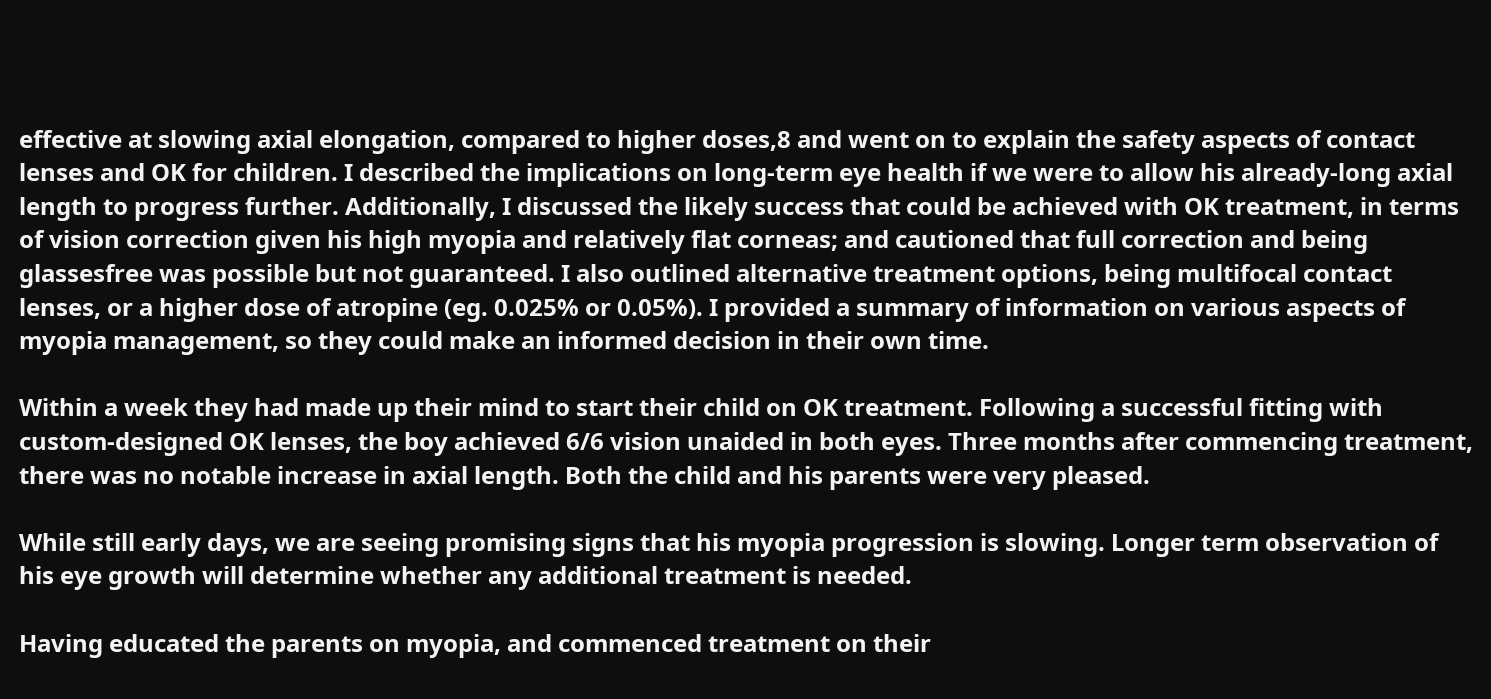effective at slowing axial elongation, compared to higher doses,8 and went on to explain the safety aspects of contact lenses and OK for children. I described the implications on long-term eye health if we were to allow his already-long axial length to progress further. Additionally, I discussed the likely success that could be achieved with OK treatment, in terms of vision correction given his high myopia and relatively flat corneas; and cautioned that full correction and being glassesfree was possible but not guaranteed. I also outlined alternative treatment options, being multifocal contact lenses, or a higher dose of atropine (eg. 0.025% or 0.05%). I provided a summary of information on various aspects of myopia management, so they could make an informed decision in their own time.

Within a week they had made up their mind to start their child on OK treatment. Following a successful fitting with custom-designed OK lenses, the boy achieved 6/6 vision unaided in both eyes. Three months after commencing treatment, there was no notable increase in axial length. Both the child and his parents were very pleased.

While still early days, we are seeing promising signs that his myopia progression is slowing. Longer term observation of his eye growth will determine whether any additional treatment is needed.

Having educated the parents on myopia, and commenced treatment on their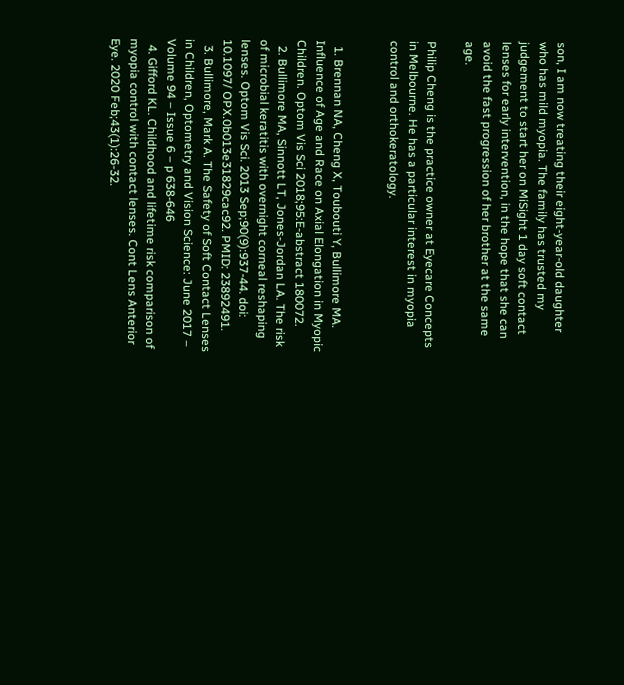son, I am now treating their eight-year-old daughter who has mild myopia. The family has trusted my judgement to start her on MiSight 1 day soft contact lenses for early intervention, in the hope that she can avoid the fast progression of her brother at the same age.

Philip Cheng is the practice owner at Eyecare Concepts in Melbourne. He has a particular interest in myopia control and orthokeratology.


  1. Brennan NA, Cheng X, Toubouti Y, Bullimore MA. Influence of Age and Race on Axial Elongation in Myopic Children. Optom Vis Sci 2018;95:E-abstract 180072.
  2. Bullimore MA, Sinnott LT, Jones-Jordan LA. The risk of microbial keratitis with overnight corneal reshaping lenses. Optom Vis Sci. 2013 Sep;90(9):937-44. doi: 10.1097/ OPX.0b013e31829cac92. PMID: 23892491.
  3. Bullimore, Mark A. The Safety of Soft Contact Lenses in Children, Optometry and Vision Science: June 2017 – Volume 94 – Issue 6 – p 638-646
  4. Gifford KL. Childhood and lifetime risk comparison of myopia control with contact lenses. Cont Lens Anterior Eye. 2020 Feb;43(1):26-32.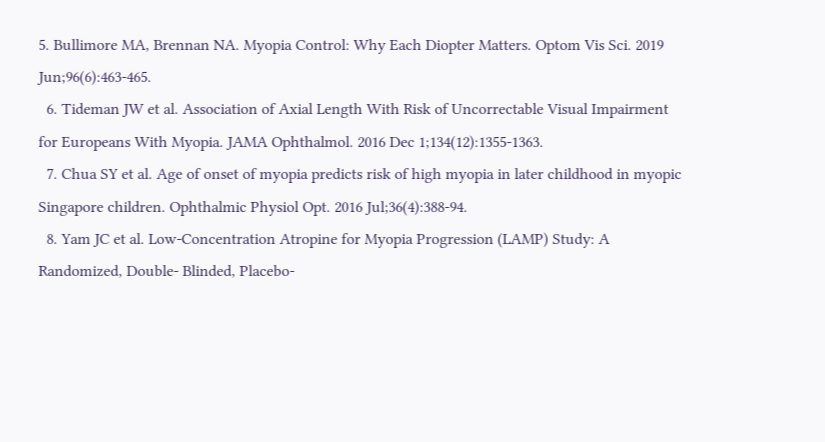5. Bullimore MA, Brennan NA. Myopia Control: Why Each Diopter Matters. Optom Vis Sci. 2019 Jun;96(6):463-465.
  6. Tideman JW et al. Association of Axial Length With Risk of Uncorrectable Visual Impairment for Europeans With Myopia. JAMA Ophthalmol. 2016 Dec 1;134(12):1355-1363.
  7. Chua SY et al. Age of onset of myopia predicts risk of high myopia in later childhood in myopic Singapore children. Ophthalmic Physiol Opt. 2016 Jul;36(4):388-94.
  8. Yam JC et al. Low-Concentration Atropine for Myopia Progression (LAMP) Study: A Randomized, Double- Blinded, Placebo-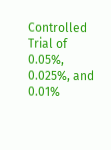Controlled Trial of 0.05%, 0.025%, and 0.01%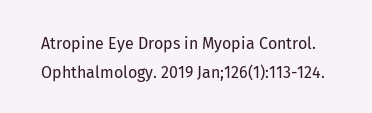Atropine Eye Drops in Myopia Control. Ophthalmology. 2019 Jan;126(1):113-124.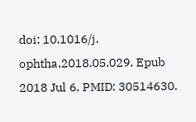doi: 10.1016/j. ophtha.2018.05.029. Epub 2018 Jul 6. PMID: 30514630.